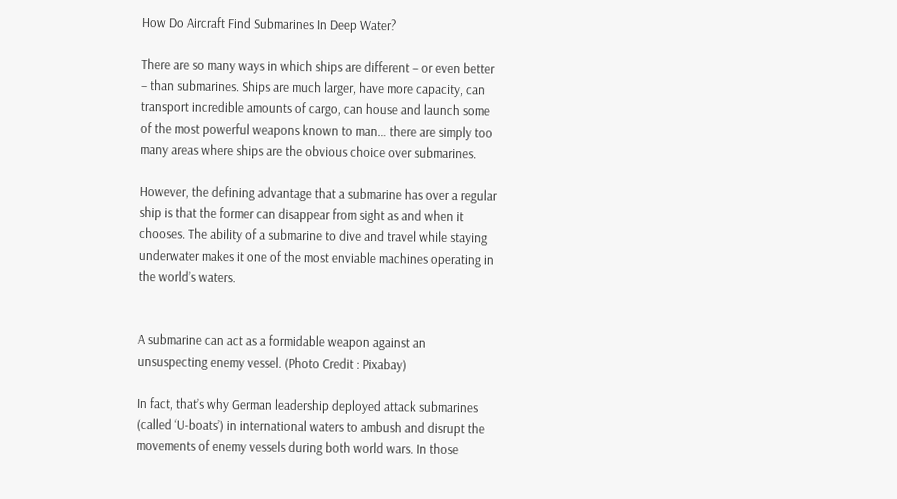How Do Aircraft Find Submarines In Deep Water?

There are so many ways in which ships are different – or even better – than submarines. Ships are much larger, have more capacity, can transport incredible amounts of cargo, can house and launch some of the most powerful weapons known to man… there are simply too many areas where ships are the obvious choice over submarines.

However, the defining advantage that a submarine has over a regular ship is that the former can disappear from sight as and when it chooses. The ability of a submarine to dive and travel while staying underwater makes it one of the most enviable machines operating in the world’s waters.


A submarine can act as a formidable weapon against an unsuspecting enemy vessel. (Photo Credit : Pixabay)

In fact, that’s why German leadership deployed attack submarines (called ‘U-boats’) in international waters to ambush and disrupt the movements of enemy vessels during both world wars. In those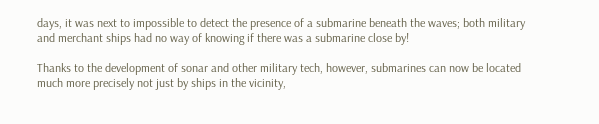days, it was next to impossible to detect the presence of a submarine beneath the waves; both military and merchant ships had no way of knowing if there was a submarine close by!

Thanks to the development of sonar and other military tech, however, submarines can now be located much more precisely not just by ships in the vicinity,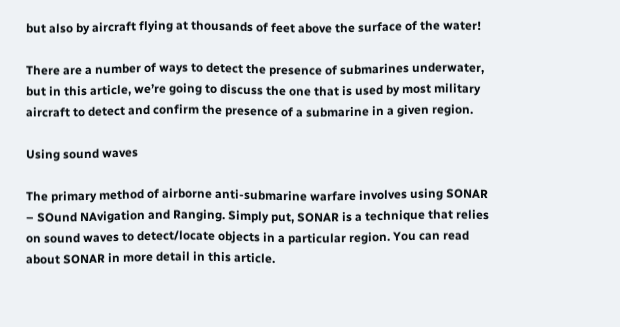but also by aircraft flying at thousands of feet above the surface of the water!

There are a number of ways to detect the presence of submarines underwater, but in this article, we’re going to discuss the one that is used by most military aircraft to detect and confirm the presence of a submarine in a given region.

Using sound waves

The primary method of airborne anti-submarine warfare involves using SONAR – SOund NAvigation and Ranging. Simply put, SONAR is a technique that relies on sound waves to detect/locate objects in a particular region. You can read about SONAR in more detail in this article.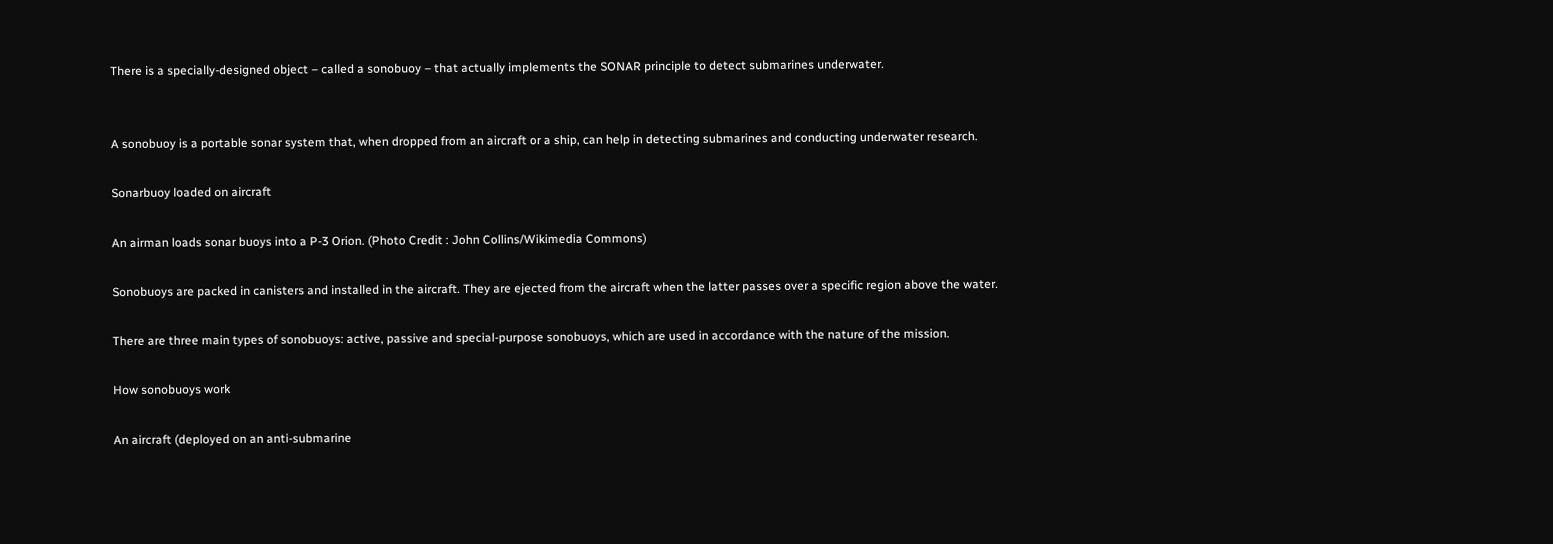There is a specially-designed object – called a sonobuoy – that actually implements the SONAR principle to detect submarines underwater.


A sonobuoy is a portable sonar system that, when dropped from an aircraft or a ship, can help in detecting submarines and conducting underwater research.

Sonarbuoy loaded on aircraft

An airman loads sonar buoys into a P-3 Orion. (Photo Credit : John Collins/Wikimedia Commons)

Sonobuoys are packed in canisters and installed in the aircraft. They are ejected from the aircraft when the latter passes over a specific region above the water.

There are three main types of sonobuoys: active, passive and special-purpose sonobuoys, which are used in accordance with the nature of the mission.

How sonobuoys work

An aircraft (deployed on an anti-submarine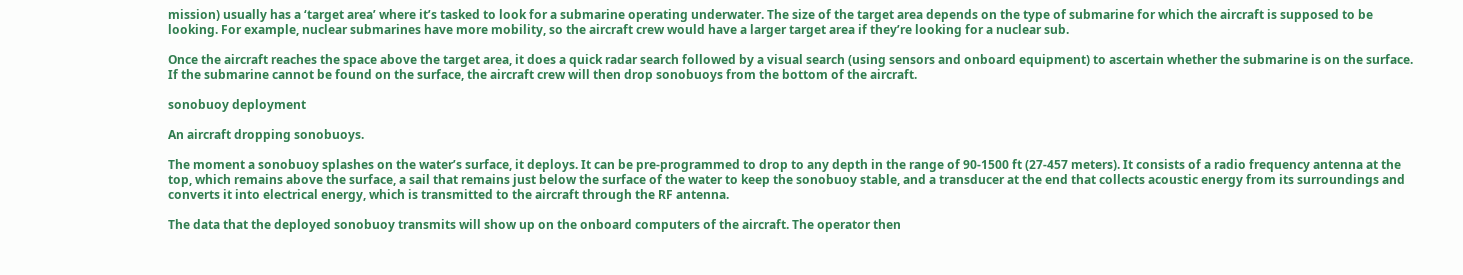mission) usually has a ‘target area’ where it’s tasked to look for a submarine operating underwater. The size of the target area depends on the type of submarine for which the aircraft is supposed to be looking. For example, nuclear submarines have more mobility, so the aircraft crew would have a larger target area if they’re looking for a nuclear sub.

Once the aircraft reaches the space above the target area, it does a quick radar search followed by a visual search (using sensors and onboard equipment) to ascertain whether the submarine is on the surface. If the submarine cannot be found on the surface, the aircraft crew will then drop sonobuoys from the bottom of the aircraft.

sonobuoy deployment

An aircraft dropping sonobuoys.

The moment a sonobuoy splashes on the water’s surface, it deploys. It can be pre-programmed to drop to any depth in the range of 90-1500 ft (27-457 meters). It consists of a radio frequency antenna at the top, which remains above the surface, a sail that remains just below the surface of the water to keep the sonobuoy stable, and a transducer at the end that collects acoustic energy from its surroundings and converts it into electrical energy, which is transmitted to the aircraft through the RF antenna.

The data that the deployed sonobuoy transmits will show up on the onboard computers of the aircraft. The operator then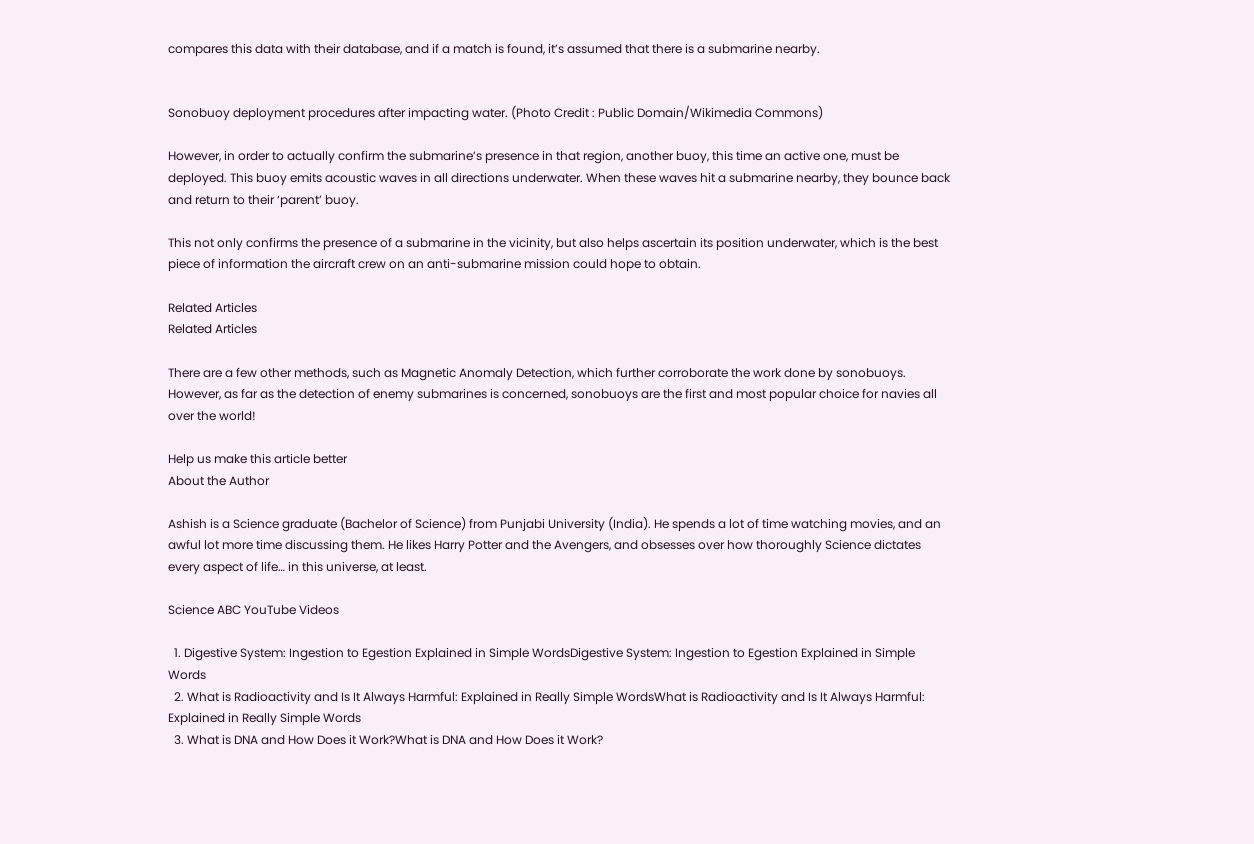compares this data with their database, and if a match is found, it’s assumed that there is a submarine nearby.


Sonobuoy deployment procedures after impacting water. (Photo Credit : Public Domain/Wikimedia Commons)

However, in order to actually confirm the submarine’s presence in that region, another buoy, this time an active one, must be deployed. This buoy emits acoustic waves in all directions underwater. When these waves hit a submarine nearby, they bounce back and return to their ‘parent’ buoy.

This not only confirms the presence of a submarine in the vicinity, but also helps ascertain its position underwater, which is the best piece of information the aircraft crew on an anti-submarine mission could hope to obtain.

Related Articles
Related Articles

There are a few other methods, such as Magnetic Anomaly Detection, which further corroborate the work done by sonobuoys. However, as far as the detection of enemy submarines is concerned, sonobuoys are the first and most popular choice for navies all over the world!

Help us make this article better
About the Author

Ashish is a Science graduate (Bachelor of Science) from Punjabi University (India). He spends a lot of time watching movies, and an awful lot more time discussing them. He likes Harry Potter and the Avengers, and obsesses over how thoroughly Science dictates every aspect of life… in this universe, at least.

Science ABC YouTube Videos

  1. Digestive System: Ingestion to Egestion Explained in Simple WordsDigestive System: Ingestion to Egestion Explained in Simple Words
  2. What is Radioactivity and Is It Always Harmful: Explained in Really Simple WordsWhat is Radioactivity and Is It Always Harmful: Explained in Really Simple Words
  3. What is DNA and How Does it Work?What is DNA and How Does it Work?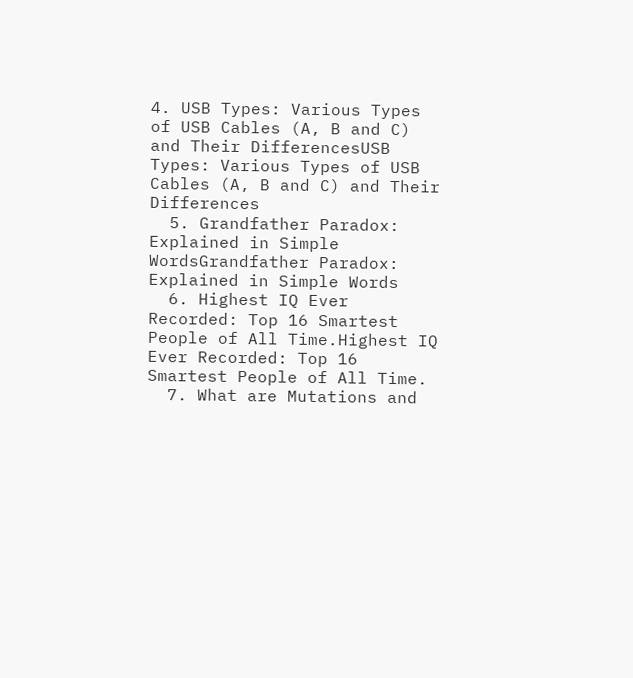4. USB Types: Various Types of USB Cables (A, B and C) and Their DifferencesUSB Types: Various Types of USB Cables (A, B and C) and Their Differences
  5. Grandfather Paradox: Explained in Simple WordsGrandfather Paradox: Explained in Simple Words
  6. Highest IQ Ever Recorded: Top 16 Smartest People of All Time.Highest IQ Ever Recorded: Top 16 Smartest People of All Time.
  7. What are Mutations and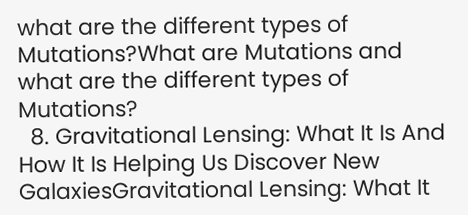what are the different types of Mutations?What are Mutations and what are the different types of Mutations?
  8. Gravitational Lensing: What It Is And How It Is Helping Us Discover New GalaxiesGravitational Lensing: What It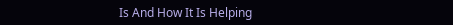Is And How It Is Helping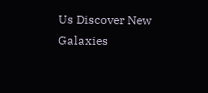Us Discover New Galaxies